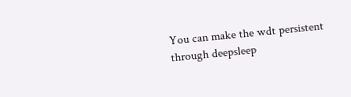You can make the wdt persistent through deepsleep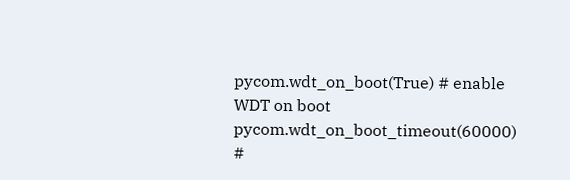pycom.wdt_on_boot(True) # enable WDT on boot pycom.wdt_on_boot_timeout(60000) #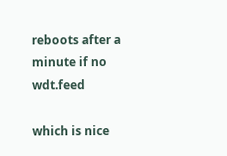reboots after a minute if no wdt.feed

which is nice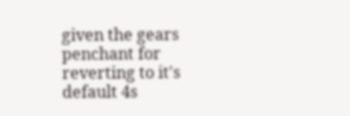given the gears penchant for reverting to it's default 4s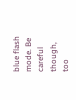blue flash mode. Be careful though, too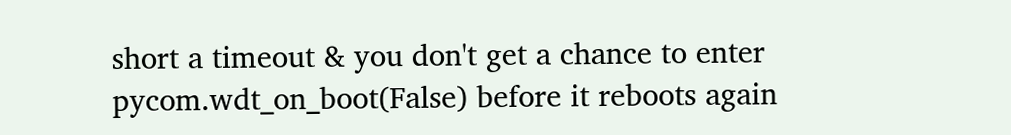short a timeout & you don't get a chance to enter pycom.wdt_on_boot(False) before it reboots again